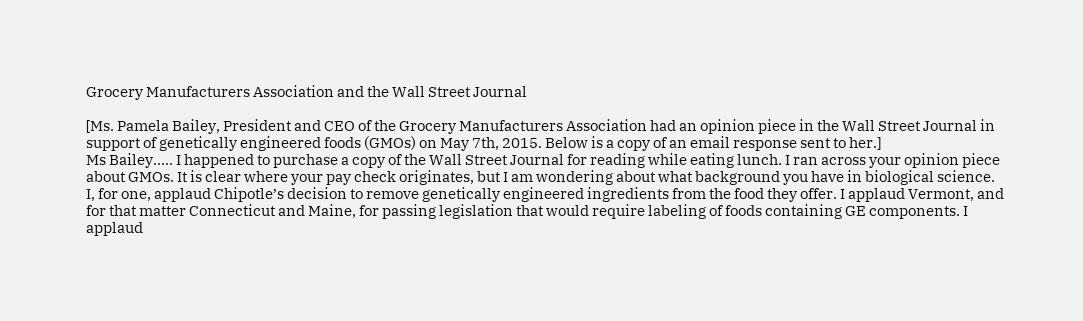Grocery Manufacturers Association and the Wall Street Journal

[Ms. Pamela Bailey, President and CEO of the Grocery Manufacturers Association had an opinion piece in the Wall Street Journal in support of genetically engineered foods (GMOs) on May 7th, 2015. Below is a copy of an email response sent to her.]
Ms Bailey….. I happened to purchase a copy of the Wall Street Journal for reading while eating lunch. I ran across your opinion piece about GMOs. It is clear where your pay check originates, but I am wondering about what background you have in biological science.
I, for one, applaud Chipotle’s decision to remove genetically engineered ingredients from the food they offer. I applaud Vermont, and for that matter Connecticut and Maine, for passing legislation that would require labeling of foods containing GE components. I applaud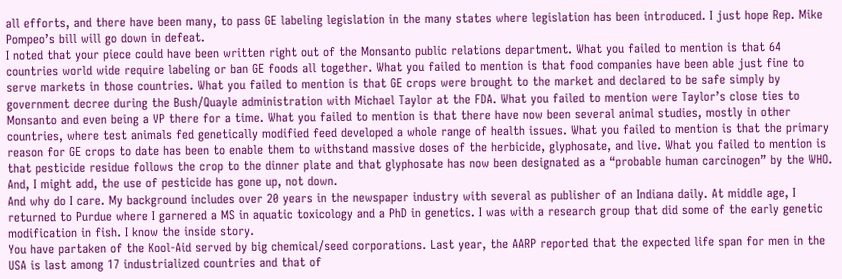all efforts, and there have been many, to pass GE labeling legislation in the many states where legislation has been introduced. I just hope Rep. Mike Pompeo’s bill will go down in defeat.
I noted that your piece could have been written right out of the Monsanto public relations department. What you failed to mention is that 64 countries world wide require labeling or ban GE foods all together. What you failed to mention is that food companies have been able just fine to serve markets in those countries. What you failed to mention is that GE crops were brought to the market and declared to be safe simply by government decree during the Bush/Quayle administration with Michael Taylor at the FDA. What you failed to mention were Taylor’s close ties to Monsanto and even being a VP there for a time. What you failed to mention is that there have now been several animal studies, mostly in other countries, where test animals fed genetically modified feed developed a whole range of health issues. What you failed to mention is that the primary reason for GE crops to date has been to enable them to withstand massive doses of the herbicide, glyphosate, and live. What you failed to mention is that pesticide residue follows the crop to the dinner plate and that glyphosate has now been designated as a “probable human carcinogen” by the WHO. And, I might add, the use of pesticide has gone up, not down.
And why do I care. My background includes over 20 years in the newspaper industry with several as publisher of an Indiana daily. At middle age, I returned to Purdue where I garnered a MS in aquatic toxicology and a PhD in genetics. I was with a research group that did some of the early genetic modification in fish. I know the inside story.
You have partaken of the Kool-Aid served by big chemical/seed corporations. Last year, the AARP reported that the expected life span for men in the USA is last among 17 industrialized countries and that of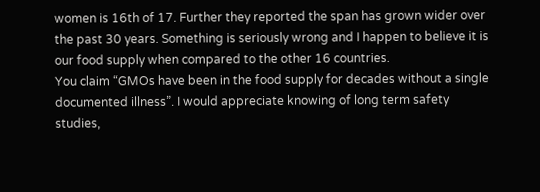women is 16th of 17. Further they reported the span has grown wider over the past 30 years. Something is seriously wrong and I happen to believe it is our food supply when compared to the other 16 countries.
You claim “GMOs have been in the food supply for decades without a single documented illness”. I would appreciate knowing of long term safety studies,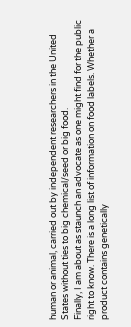human or animal, carried out by independent researchers in the United States without ties to big chemical/seed or big food.
Finally, I am about as staunch an advocate as one might find for the public right to know. There is a long list of information on food labels. Whether a product contains genetically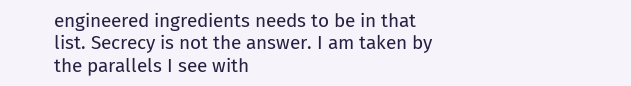engineered ingredients needs to be in that list. Secrecy is not the answer. I am taken by the parallels I see with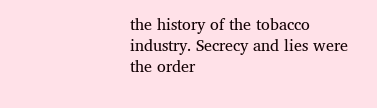the history of the tobacco industry. Secrecy and lies were the order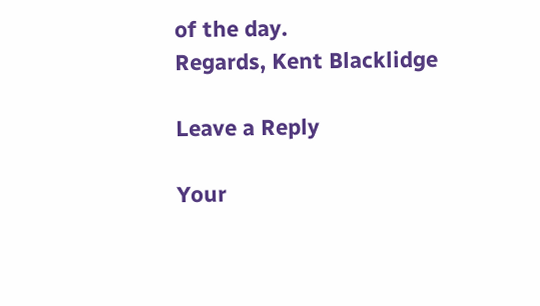of the day.
Regards, Kent Blacklidge

Leave a Reply

Your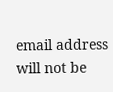email address will not be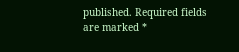published. Required fields are marked *